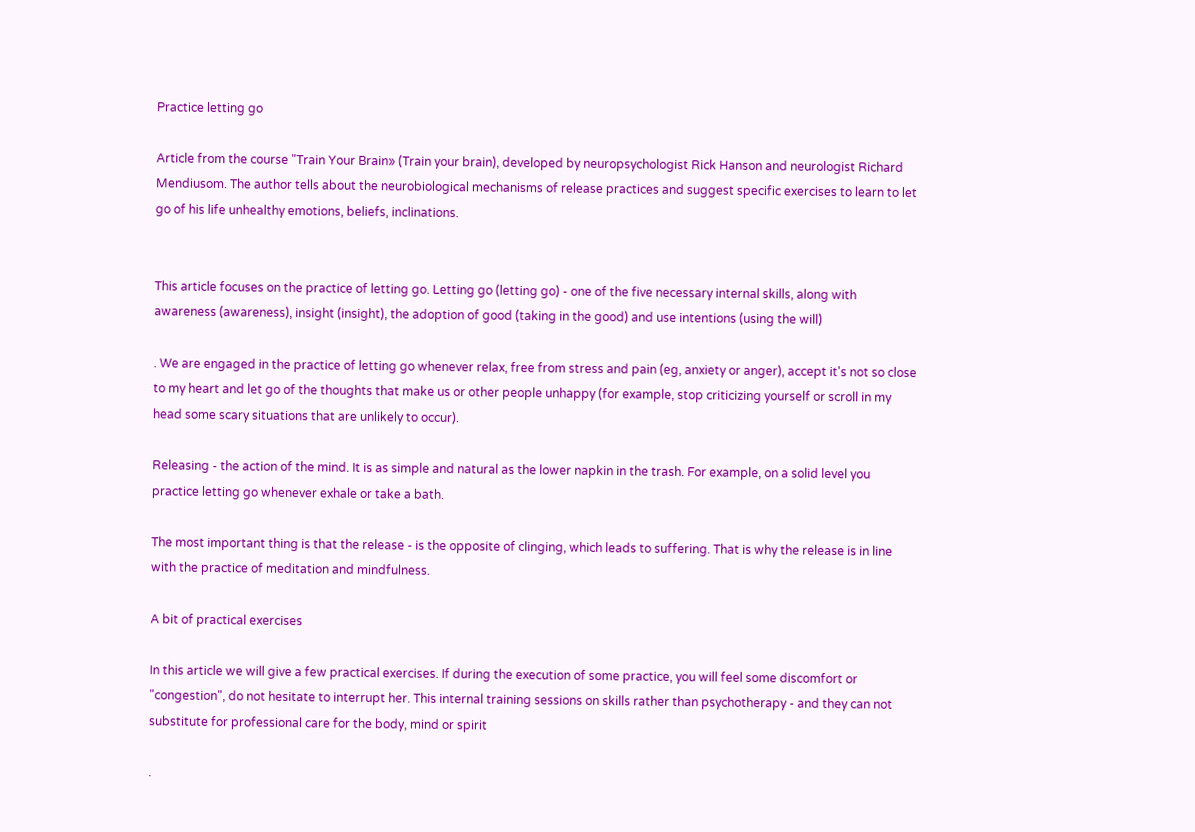Practice letting go

Article from the course "Train Your Brain» (Train your brain), developed by neuropsychologist Rick Hanson and neurologist Richard Mendiusom. The author tells about the neurobiological mechanisms of release practices and suggest specific exercises to learn to let go of his life unhealthy emotions, beliefs, inclinations.


This article focuses on the practice of letting go. Letting go (letting go) - one of the five necessary internal skills, along with awareness (awareness), insight (insight), the adoption of good (taking in the good) and use intentions (using the will)

. We are engaged in the practice of letting go whenever relax, free from stress and pain (eg, anxiety or anger), accept it's not so close to my heart and let go of the thoughts that make us or other people unhappy (for example, stop criticizing yourself or scroll in my head some scary situations that are unlikely to occur).

Releasing - the action of the mind. It is as simple and natural as the lower napkin in the trash. For example, on a solid level you practice letting go whenever exhale or take a bath.

The most important thing is that the release - is the opposite of clinging, which leads to suffering. That is why the release is in line with the practice of meditation and mindfulness.

A bit of practical exercises

In this article we will give a few practical exercises. If during the execution of some practice, you will feel some discomfort or "congestion", do not hesitate to interrupt her. This internal training sessions on skills rather than psychotherapy - and they can not substitute for professional care for the body, mind or spirit

.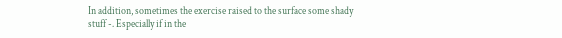In addition, sometimes the exercise raised to the surface some shady stuff -. Especially if in the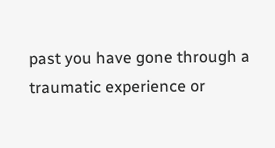past you have gone through a traumatic experience or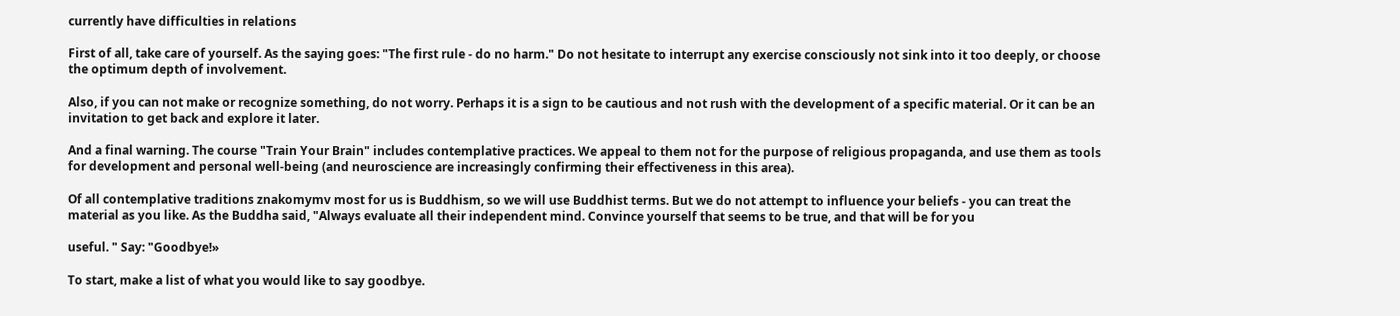currently have difficulties in relations

First of all, take care of yourself. As the saying goes: "The first rule - do no harm." Do not hesitate to interrupt any exercise consciously not sink into it too deeply, or choose the optimum depth of involvement.

Also, if you can not make or recognize something, do not worry. Perhaps it is a sign to be cautious and not rush with the development of a specific material. Or it can be an invitation to get back and explore it later.

And a final warning. The course "Train Your Brain" includes contemplative practices. We appeal to them not for the purpose of religious propaganda, and use them as tools for development and personal well-being (and neuroscience are increasingly confirming their effectiveness in this area).

Of all contemplative traditions znakomymv most for us is Buddhism, so we will use Buddhist terms. But we do not attempt to influence your beliefs - you can treat the material as you like. As the Buddha said, "Always evaluate all their independent mind. Convince yourself that seems to be true, and that will be for you

useful. " Say: "Goodbye!»

To start, make a list of what you would like to say goodbye.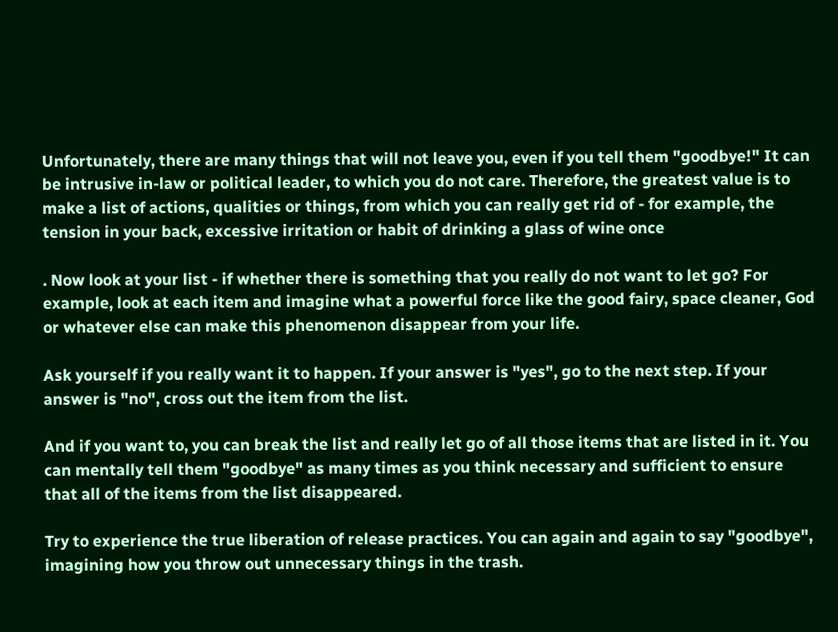Unfortunately, there are many things that will not leave you, even if you tell them "goodbye!" It can be intrusive in-law or political leader, to which you do not care. Therefore, the greatest value is to make a list of actions, qualities or things, from which you can really get rid of - for example, the tension in your back, excessive irritation or habit of drinking a glass of wine once

. Now look at your list - if whether there is something that you really do not want to let go? For example, look at each item and imagine what a powerful force like the good fairy, space cleaner, God or whatever else can make this phenomenon disappear from your life.

Ask yourself if you really want it to happen. If your answer is "yes", go to the next step. If your answer is "no", cross out the item from the list.

And if you want to, you can break the list and really let go of all those items that are listed in it. You can mentally tell them "goodbye" as many times as you think necessary and sufficient to ensure that all of the items from the list disappeared.

Try to experience the true liberation of release practices. You can again and again to say "goodbye", imagining how you throw out unnecessary things in the trash.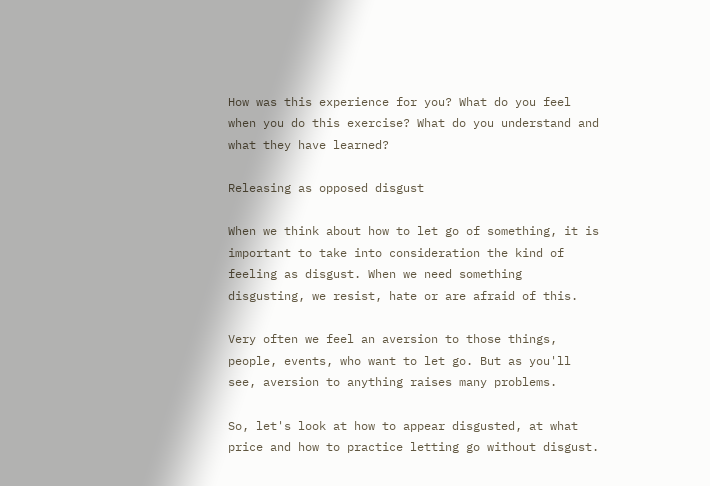How was this experience for you? What do you feel when you do this exercise? What do you understand and what they have learned?

Releasing as opposed disgust

When we think about how to let go of something, it is important to take into consideration the kind of feeling as disgust. When we need something disgusting, we resist, hate or are afraid of this.

Very often we feel an aversion to those things, people, events, who want to let go. But as you'll see, aversion to anything raises many problems.

So, let's look at how to appear disgusted, at what price and how to practice letting go without disgust.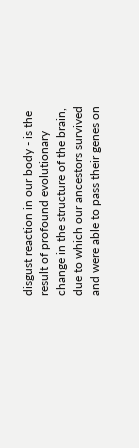disgust reaction in our body - is the result of profound evolutionary change in the structure of the brain, due to which our ancestors survived and were able to pass their genes on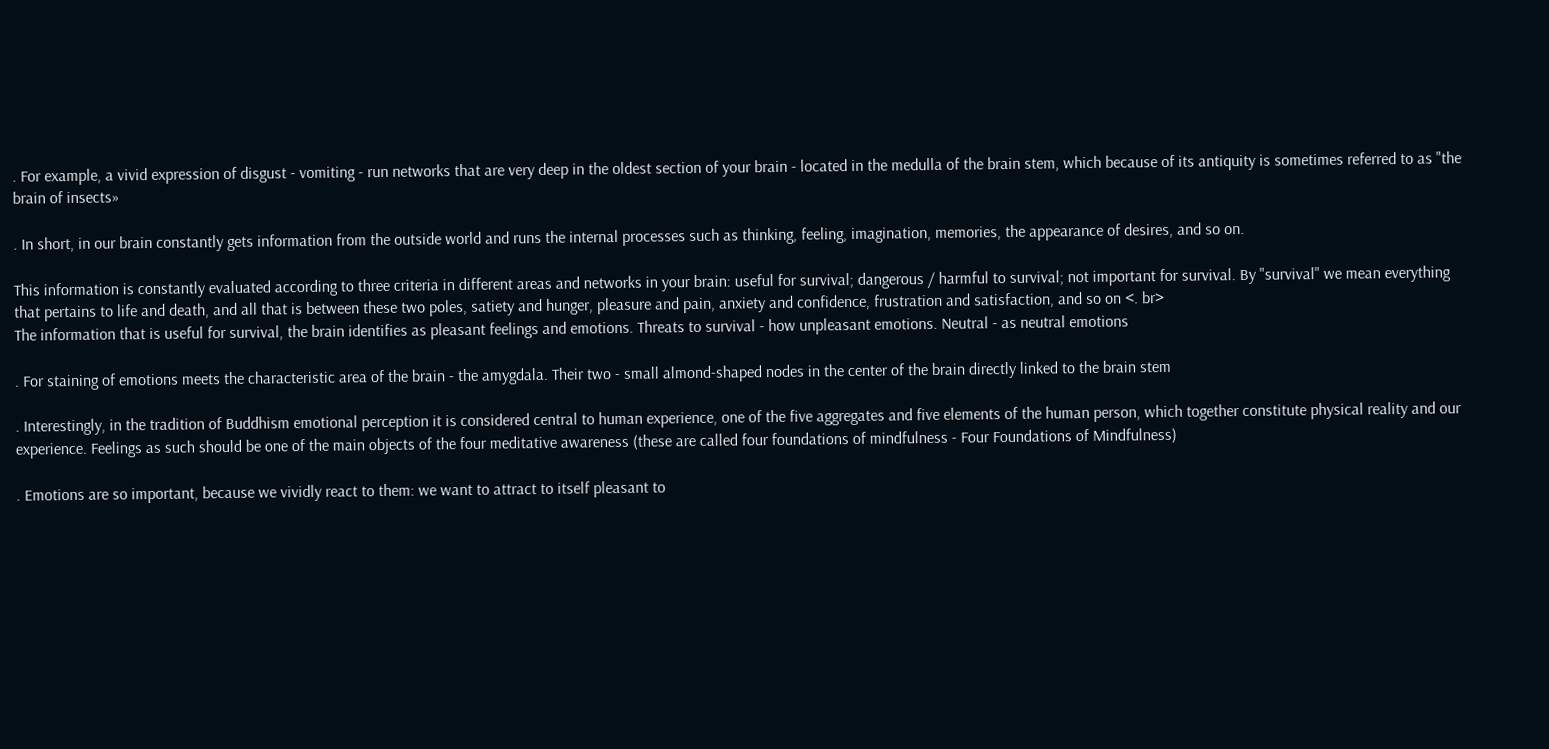. For example, a vivid expression of disgust - vomiting - run networks that are very deep in the oldest section of your brain - located in the medulla of the brain stem, which because of its antiquity is sometimes referred to as "the brain of insects»

. In short, in our brain constantly gets information from the outside world and runs the internal processes such as thinking, feeling, imagination, memories, the appearance of desires, and so on.

This information is constantly evaluated according to three criteria in different areas and networks in your brain: useful for survival; dangerous / harmful to survival; not important for survival. By "survival" we mean everything that pertains to life and death, and all that is between these two poles, satiety and hunger, pleasure and pain, anxiety and confidence, frustration and satisfaction, and so on <. br>
The information that is useful for survival, the brain identifies as pleasant feelings and emotions. Threats to survival - how unpleasant emotions. Neutral - as neutral emotions

. For staining of emotions meets the characteristic area of the brain - the amygdala. Their two - small almond-shaped nodes in the center of the brain directly linked to the brain stem

. Interestingly, in the tradition of Buddhism emotional perception it is considered central to human experience, one of the five aggregates and five elements of the human person, which together constitute physical reality and our experience. Feelings as such should be one of the main objects of the four meditative awareness (these are called four foundations of mindfulness - Four Foundations of Mindfulness)

. Emotions are so important, because we vividly react to them: we want to attract to itself pleasant to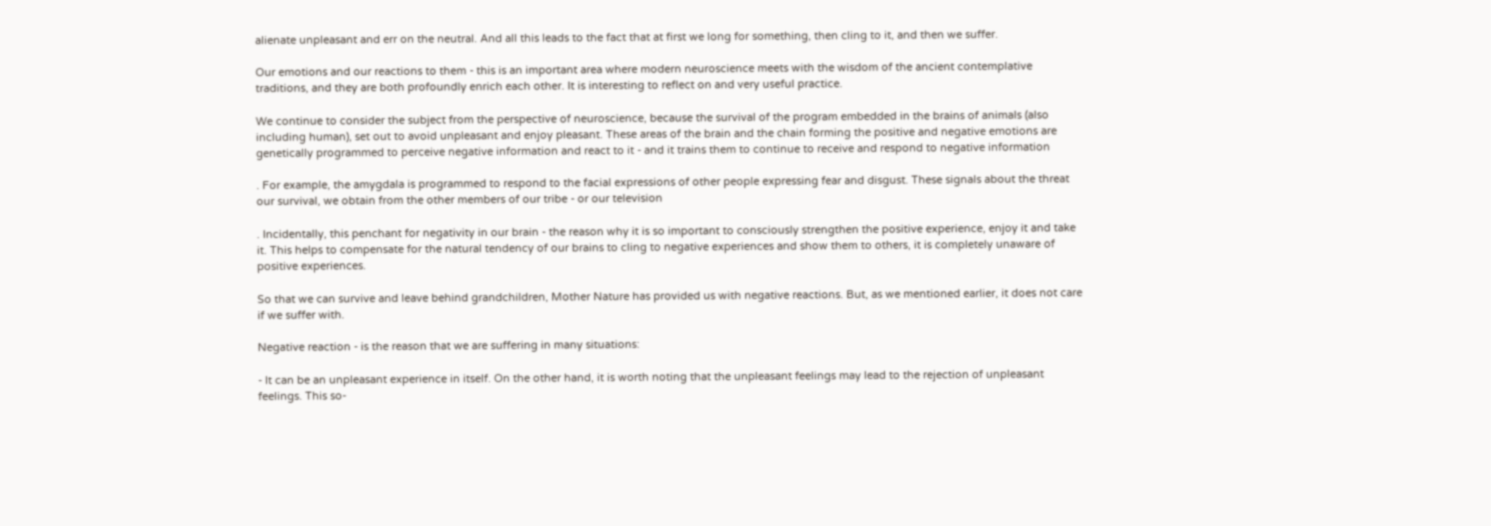alienate unpleasant and err on the neutral. And all this leads to the fact that at first we long for something, then cling to it, and then we suffer.

Our emotions and our reactions to them - this is an important area where modern neuroscience meets with the wisdom of the ancient contemplative traditions, and they are both profoundly enrich each other. It is interesting to reflect on and very useful practice.

We continue to consider the subject from the perspective of neuroscience, because the survival of the program embedded in the brains of animals (also including human), set out to avoid unpleasant and enjoy pleasant. These areas of the brain and the chain forming the positive and negative emotions are genetically programmed to perceive negative information and react to it - and it trains them to continue to receive and respond to negative information

. For example, the amygdala is programmed to respond to the facial expressions of other people expressing fear and disgust. These signals about the threat our survival, we obtain from the other members of our tribe - or our television

. Incidentally, this penchant for negativity in our brain - the reason why it is so important to consciously strengthen the positive experience, enjoy it and take it. This helps to compensate for the natural tendency of our brains to cling to negative experiences and show them to others, it is completely unaware of positive experiences.

So that we can survive and leave behind grandchildren, Mother Nature has provided us with negative reactions. But, as we mentioned earlier, it does not care if we suffer with.

Negative reaction - is the reason that we are suffering in many situations:

- It can be an unpleasant experience in itself. On the other hand, it is worth noting that the unpleasant feelings may lead to the rejection of unpleasant feelings. This so-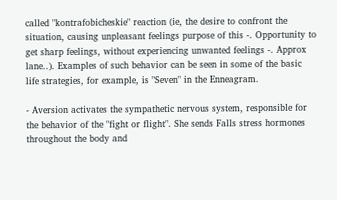called "kontrafobicheskie" reaction (ie, the desire to confront the situation, causing unpleasant feelings purpose of this -. Opportunity to get sharp feelings, without experiencing unwanted feelings -. Approx lane..). Examples of such behavior can be seen in some of the basic life strategies, for example, is "Seven" in the Enneagram.

- Aversion activates the sympathetic nervous system, responsible for the behavior of the "fight or flight". She sends Falls stress hormones throughout the body and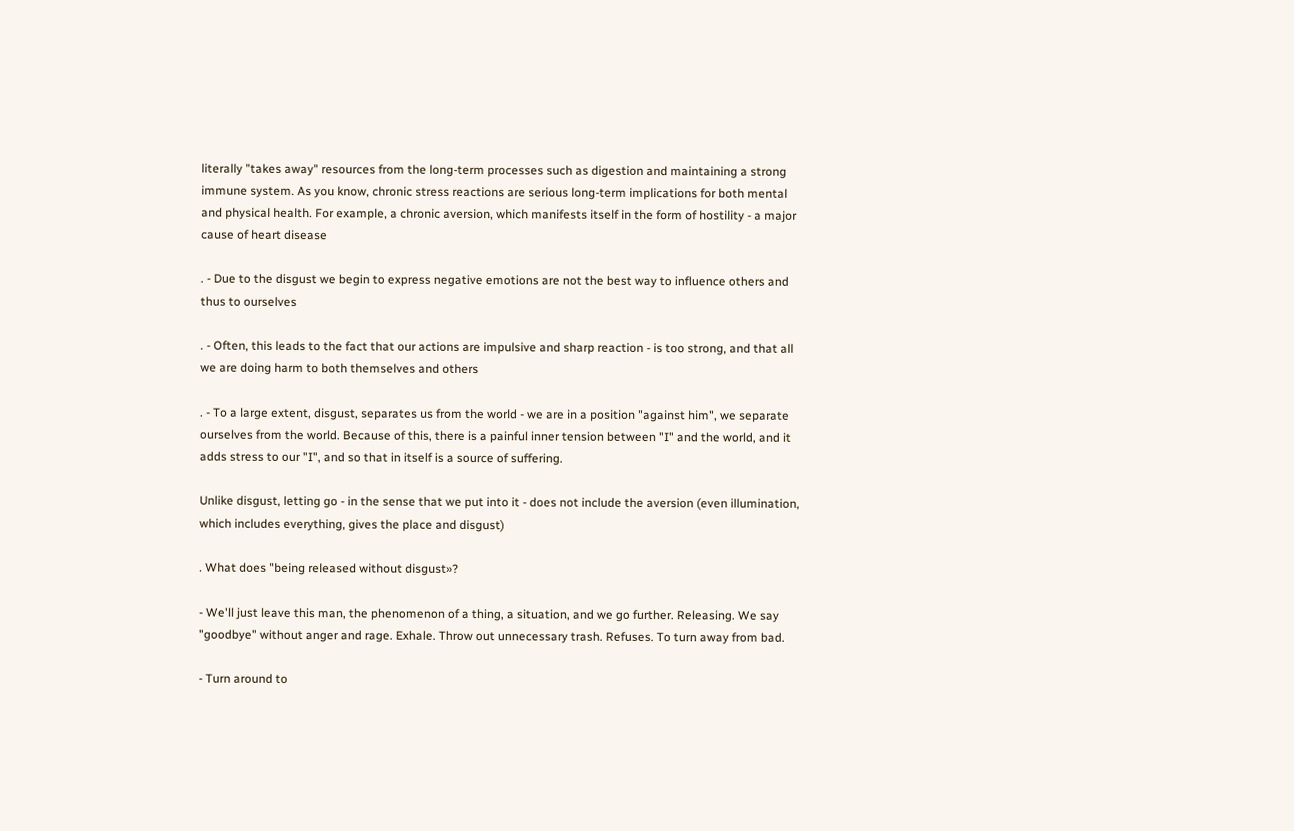literally "takes away" resources from the long-term processes such as digestion and maintaining a strong immune system. As you know, chronic stress reactions are serious long-term implications for both mental and physical health. For example, a chronic aversion, which manifests itself in the form of hostility - a major cause of heart disease

. - Due to the disgust we begin to express negative emotions are not the best way to influence others and thus to ourselves

. - Often, this leads to the fact that our actions are impulsive and sharp reaction - is too strong, and that all we are doing harm to both themselves and others

. - To a large extent, disgust, separates us from the world - we are in a position "against him", we separate ourselves from the world. Because of this, there is a painful inner tension between "I" and the world, and it adds stress to our "I", and so that in itself is a source of suffering.

Unlike disgust, letting go - in the sense that we put into it - does not include the aversion (even illumination, which includes everything, gives the place and disgust)

. What does "being released without disgust»?

- We'll just leave this man, the phenomenon of a thing, a situation, and we go further. Releasing. We say "goodbye" without anger and rage. Exhale. Throw out unnecessary trash. Refuses. To turn away from bad.

- Turn around to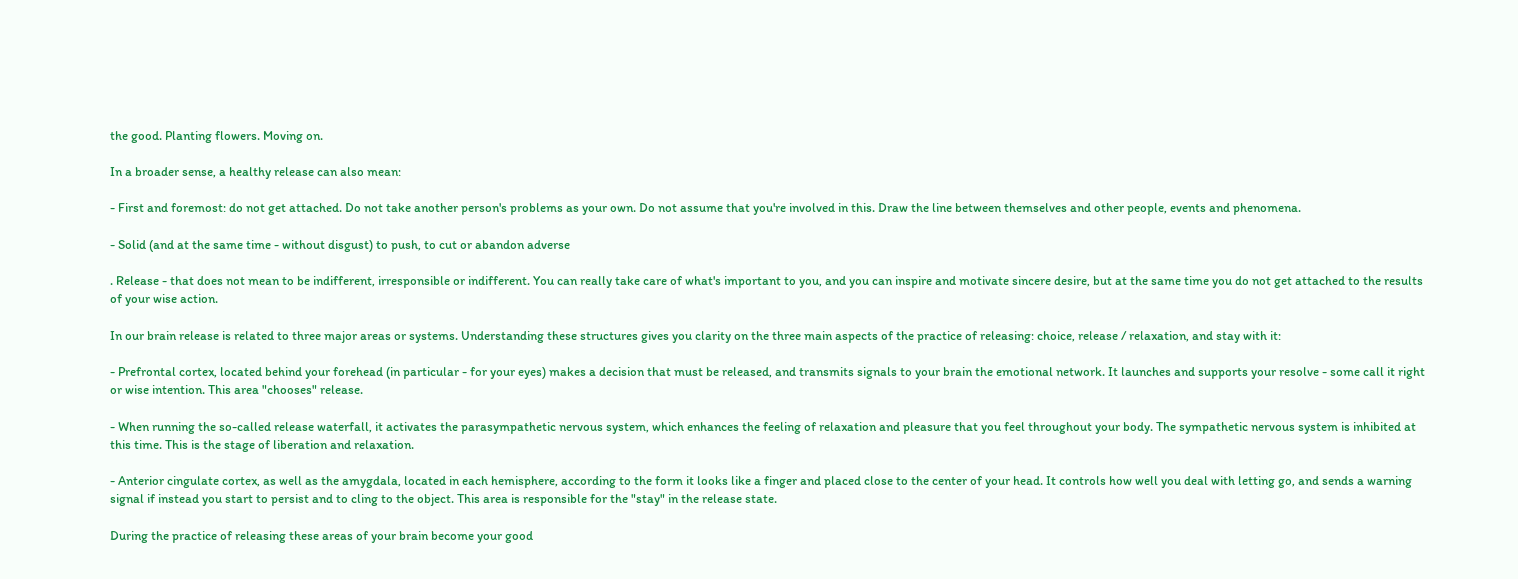the good. Planting flowers. Moving on.

In a broader sense, a healthy release can also mean:

- First and foremost: do not get attached. Do not take another person's problems as your own. Do not assume that you're involved in this. Draw the line between themselves and other people, events and phenomena.

- Solid (and at the same time - without disgust) to push, to cut or abandon adverse

. Release - that does not mean to be indifferent, irresponsible or indifferent. You can really take care of what's important to you, and you can inspire and motivate sincere desire, but at the same time you do not get attached to the results of your wise action.

In our brain release is related to three major areas or systems. Understanding these structures gives you clarity on the three main aspects of the practice of releasing: choice, release / relaxation, and stay with it:

- Prefrontal cortex, located behind your forehead (in particular - for your eyes) makes a decision that must be released, and transmits signals to your brain the emotional network. It launches and supports your resolve - some call it right or wise intention. This area "chooses" release.

- When running the so-called release waterfall, it activates the parasympathetic nervous system, which enhances the feeling of relaxation and pleasure that you feel throughout your body. The sympathetic nervous system is inhibited at this time. This is the stage of liberation and relaxation.

- Anterior cingulate cortex, as well as the amygdala, located in each hemisphere, according to the form it looks like a finger and placed close to the center of your head. It controls how well you deal with letting go, and sends a warning signal if instead you start to persist and to cling to the object. This area is responsible for the "stay" in the release state.

During the practice of releasing these areas of your brain become your good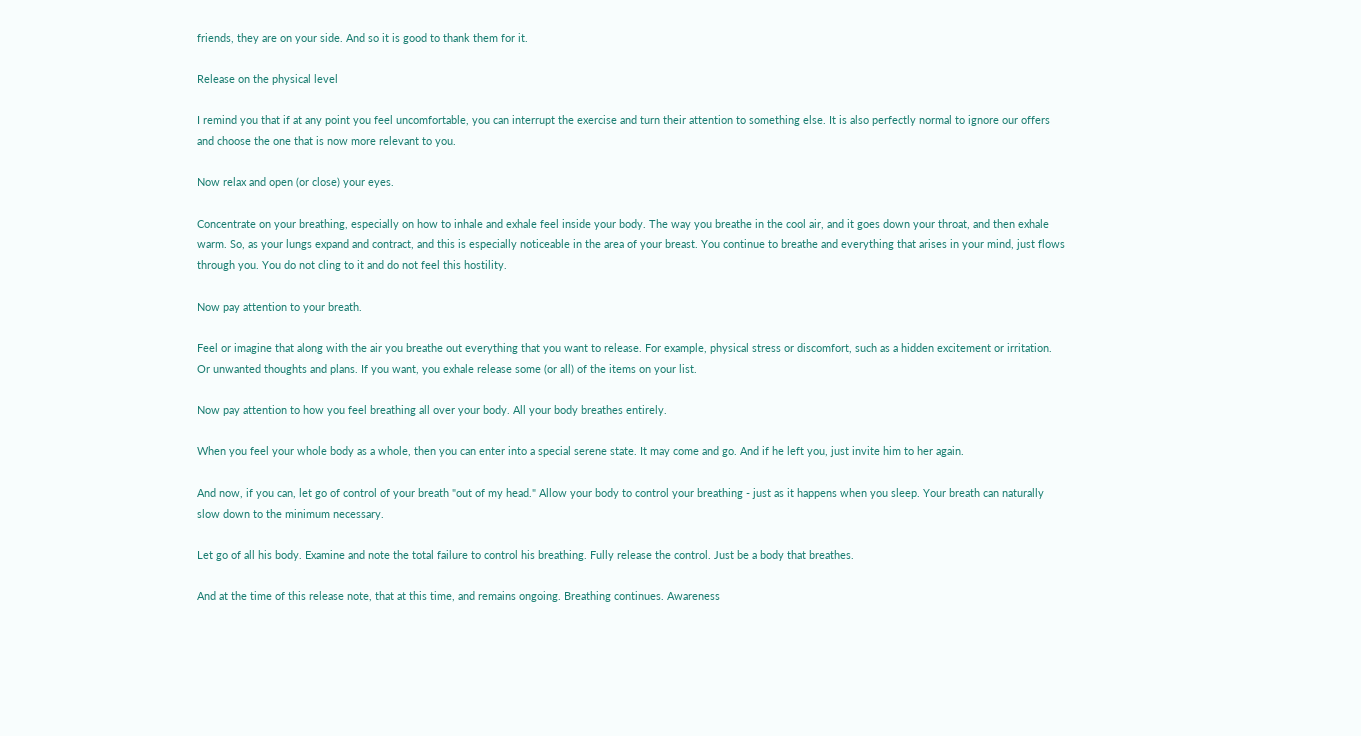friends, they are on your side. And so it is good to thank them for it.

Release on the physical level

I remind you that if at any point you feel uncomfortable, you can interrupt the exercise and turn their attention to something else. It is also perfectly normal to ignore our offers and choose the one that is now more relevant to you.

Now relax and open (or close) your eyes.

Concentrate on your breathing, especially on how to inhale and exhale feel inside your body. The way you breathe in the cool air, and it goes down your throat, and then exhale warm. So, as your lungs expand and contract, and this is especially noticeable in the area of your breast. You continue to breathe and everything that arises in your mind, just flows through you. You do not cling to it and do not feel this hostility.

Now pay attention to your breath.

Feel or imagine that along with the air you breathe out everything that you want to release. For example, physical stress or discomfort, such as a hidden excitement or irritation. Or unwanted thoughts and plans. If you want, you exhale release some (or all) of the items on your list.

Now pay attention to how you feel breathing all over your body. All your body breathes entirely.

When you feel your whole body as a whole, then you can enter into a special serene state. It may come and go. And if he left you, just invite him to her again.

And now, if you can, let go of control of your breath "out of my head." Allow your body to control your breathing - just as it happens when you sleep. Your breath can naturally slow down to the minimum necessary.

Let go of all his body. Examine and note the total failure to control his breathing. Fully release the control. Just be a body that breathes.

And at the time of this release note, that at this time, and remains ongoing. Breathing continues. Awareness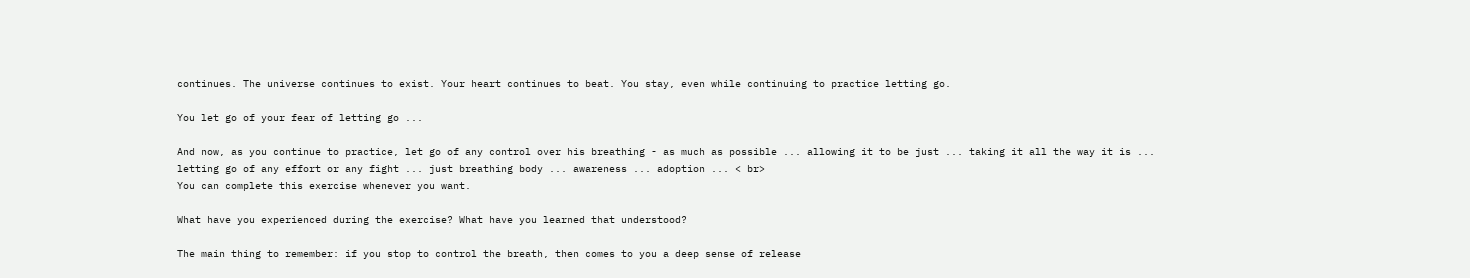continues. The universe continues to exist. Your heart continues to beat. You stay, even while continuing to practice letting go.

You let go of your fear of letting go ...

And now, as you continue to practice, let go of any control over his breathing - as much as possible ... allowing it to be just ... taking it all the way it is ... letting go of any effort or any fight ... just breathing body ... awareness ... adoption ... < br>
You can complete this exercise whenever you want.

What have you experienced during the exercise? What have you learned that understood?

The main thing to remember: if you stop to control the breath, then comes to you a deep sense of release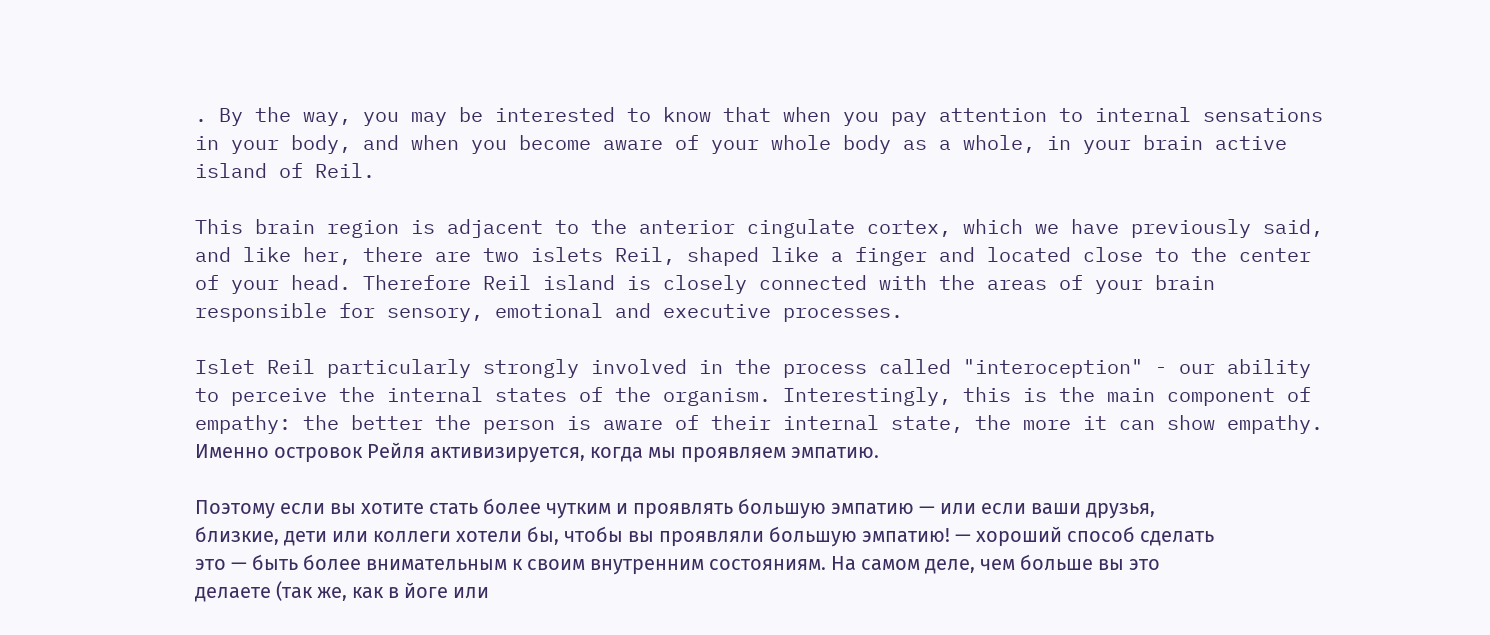. By the way, you may be interested to know that when you pay attention to internal sensations in your body, and when you become aware of your whole body as a whole, in your brain active island of Reil.

This brain region is adjacent to the anterior cingulate cortex, which we have previously said, and like her, there are two islets Reil, shaped like a finger and located close to the center of your head. Therefore Reil island is closely connected with the areas of your brain responsible for sensory, emotional and executive processes.

Islet Reil particularly strongly involved in the process called "interoception" - our ability to perceive the internal states of the organism. Interestingly, this is the main component of empathy: the better the person is aware of their internal state, the more it can show empathy. Именно островок Рейля активизируется, когда мы проявляем эмпатию.

Поэтому если вы хотите стать более чутким и проявлять большую эмпатию — или если ваши друзья, близкие, дети или коллеги хотели бы, чтобы вы проявляли большую эмпатию! — хороший способ сделать это — быть более внимательным к своим внутренним состояниям. На самом деле, чем больше вы это делаете (так же, как в йоге или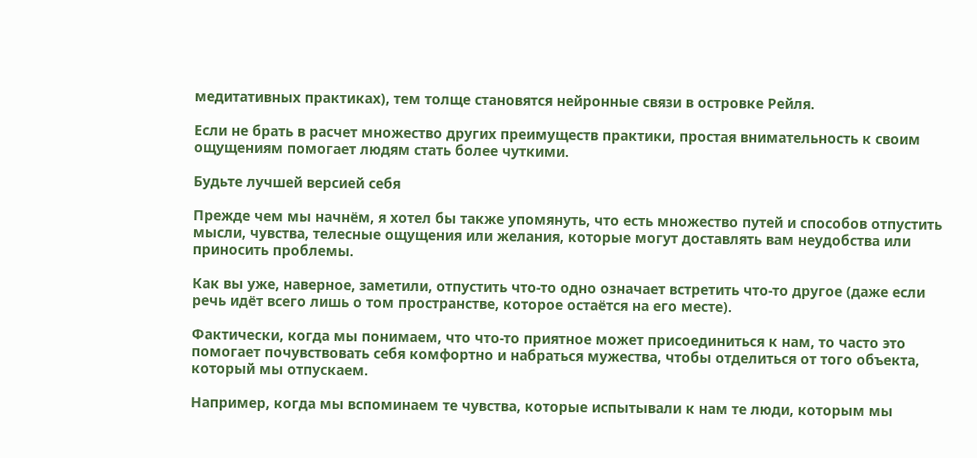медитативных практиках), тем толще становятся нейронные связи в островке Рейля.

Если не брать в расчет множество других преимуществ практики, простая внимательность к своим ощущениям помогает людям стать более чуткими.

Будьте лучшей версией себя

Прежде чем мы начнём, я хотел бы также упомянуть, что есть множество путей и способов отпустить мысли, чувства, телесные ощущения или желания, которые могут доставлять вам неудобства или приносить проблемы.

Как вы уже, наверное, заметили, отпустить что-то одно означает встретить что-то другое (даже если речь идёт всего лишь о том пространстве, которое остаётся на его месте).

Фактически, когда мы понимаем, что что-то приятное может присоединиться к нам, то часто это помогает почувствовать себя комфортно и набраться мужества, чтобы отделиться от того объекта, который мы отпускаем.

Например, когда мы вспоминаем те чувства, которые испытывали к нам те люди, которым мы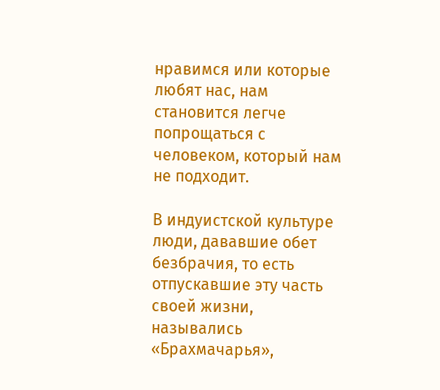нравимся или которые любят нас, нам становится легче попрощаться с человеком, который нам не подходит.

В индуистской культуре люди, дававшие обет безбрачия, то есть отпускавшие эту часть своей жизни, назывались «Брахмачарья»,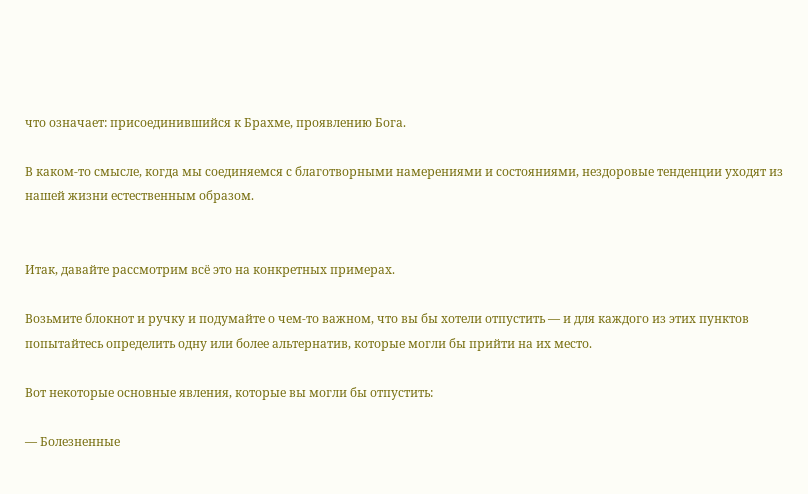что означает: присоединившийся к Брахме, проявлению Бога.

В каком-то смысле, когда мы соединяемся с благотворными намерениями и состояниями, нездоровые тенденции уходят из нашей жизни естественным образом.


Итак, давайте рассмотрим всё это на конкретных примерах.

Возьмите блокнот и ручку и подумайте о чем-то важном, что вы бы хотели отпустить — и для каждого из этих пунктов попытайтесь определить одну или более альтернатив, которые могли бы прийти на их место.

Вот некоторые основные явления, которые вы могли бы отпустить:

— Болезненные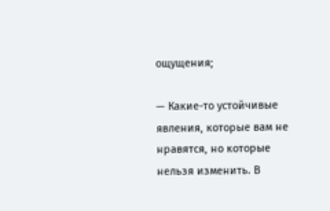ощущения;

— Какие-то устойчивые явления, которые вам не нравятся, но которые нельзя изменить. В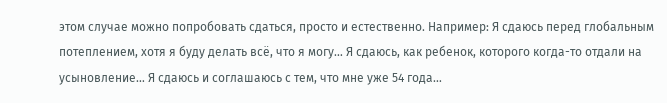этом случае можно попробовать сдаться, просто и естественно. Например: Я сдаюсь перед глобальным потеплением, хотя я буду делать всё, что я могу… Я сдаюсь, как ребенок, которого когда-то отдали на усыновление… Я сдаюсь и соглашаюсь с тем, что мне уже 54 года…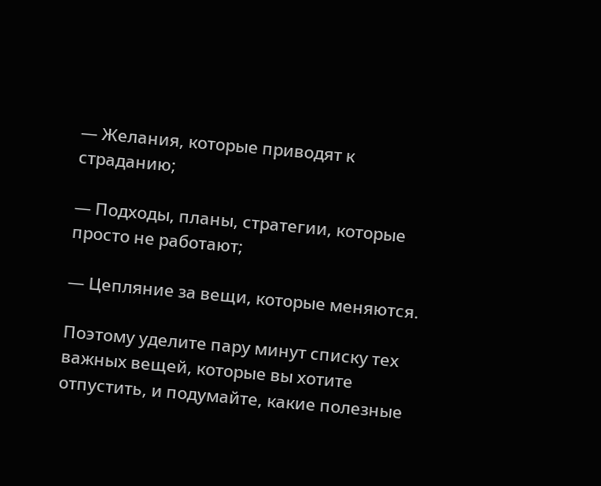— Желания, которые приводят к страданию;

— Подходы, планы, стратегии, которые просто не работают;

— Цепляние за вещи, которые меняются.

Поэтому уделите пару минут списку тех важных вещей, которые вы хотите отпустить, и подумайте, какие полезные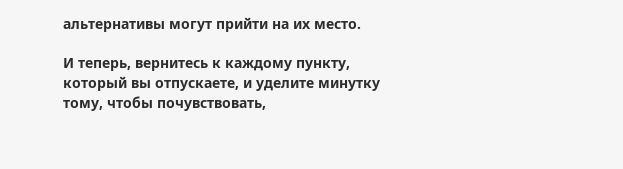альтернативы могут прийти на их место.

И теперь, вернитесь к каждому пункту, который вы отпускаете, и уделите минутку тому, чтобы почувствовать,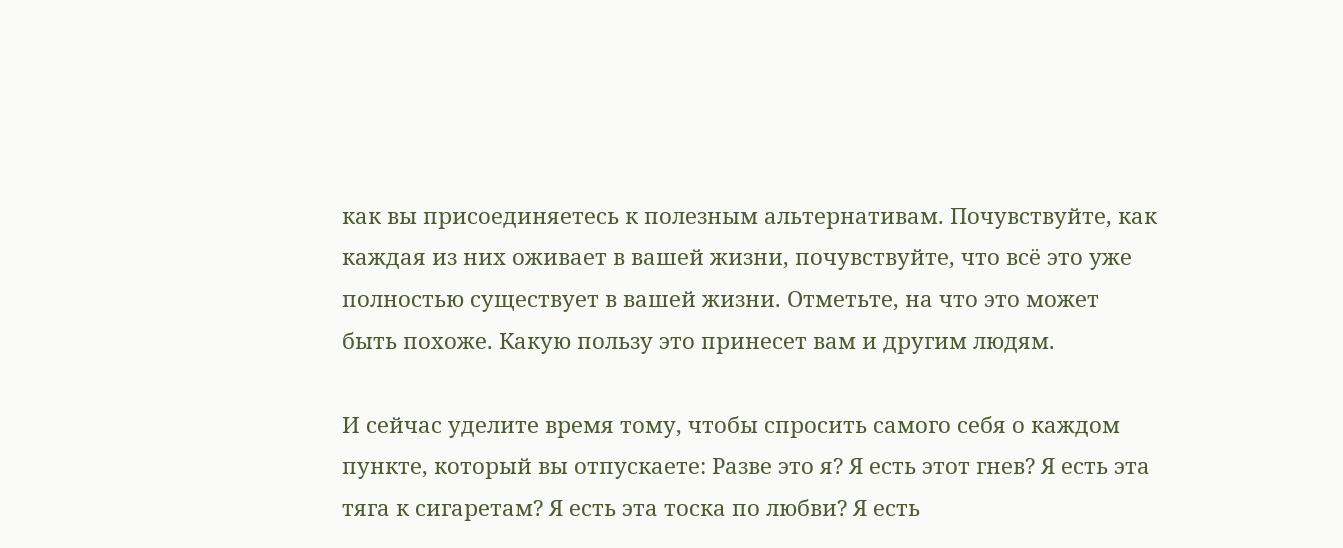как вы присоединяетесь к полезным альтернативам. Почувствуйте, как каждая из них оживает в вашей жизни, почувствуйте, что всё это уже полностью существует в вашей жизни. Отметьте, на что это может быть похоже. Какую пользу это принесет вам и другим людям.

И сейчас уделите время тому, чтобы спросить самого себя о каждом пункте, который вы отпускаете: Разве это я? Я есть этот гнев? Я есть эта тяга к сигаретам? Я есть эта тоска по любви? Я есть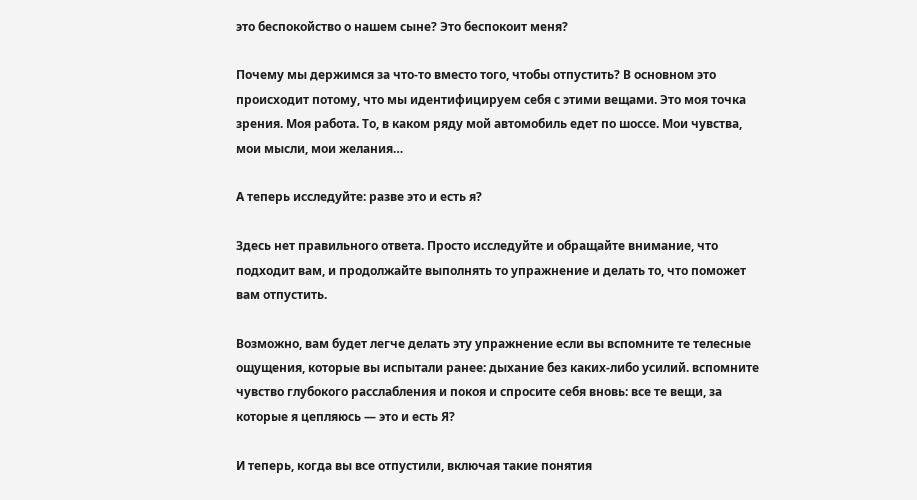это беспокойство о нашем сыне? Это беспокоит меня?

Почему мы держимся за что-то вместо того, чтобы отпустить? В основном это происходит потому, что мы идентифицируем себя с этими вещами. Это моя точка зрения. Моя работа. То, в каком ряду мой автомобиль едет по шоссе. Мои чувства, мои мысли, мои желания…

А теперь исследуйте: разве это и есть я?

Здесь нет правильного ответа. Просто исследуйте и обращайте внимание, что подходит вам, и продолжайте выполнять то упражнение и делать то, что поможет вам отпустить.

Возможно, вам будет легче делать эту упражнение если вы вспомните те телесные ощущения, которые вы испытали ранее: дыхание без каких-либо усилий. вспомните чувство глубокого расслабления и покоя и спросите себя вновь: все те вещи, за которые я цепляюсь — это и есть Я?

И теперь, когда вы все отпустили, включая такие понятия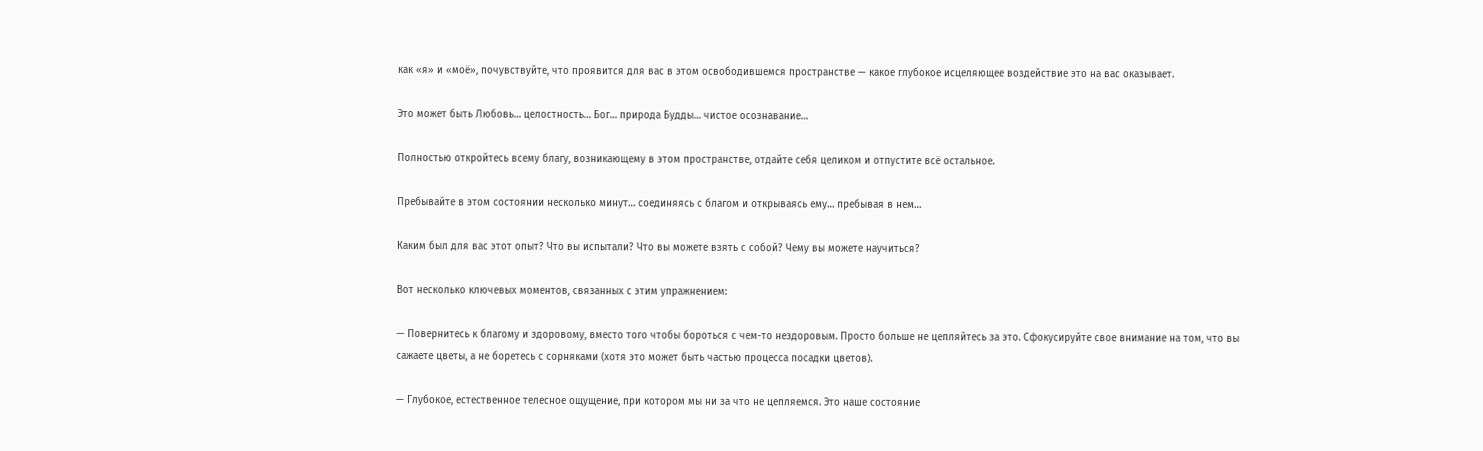как «я» и «моё», почувствуйте, что проявится для вас в этом освободившемся пространстве — какое глубокое исцеляющее воздействие это на вас оказывает.

Это может быть Любовь… целостность… Бог… природа Будды… чистое осознавание…

Полностью откройтесь всему благу, возникающему в этом пространстве, отдайте себя целиком и отпустите всё остальное.

Пребывайте в этом состоянии несколько минут… соединяясь с благом и открываясь ему… пребывая в нем…

Каким был для вас этот опыт? Что вы испытали? Что вы можете взять с собой? Чему вы можете научиться?

Вот несколько ключевых моментов, связанных с этим упражнением:

— Повернитесь к благому и здоровому, вместо того чтобы бороться с чем-то нездоровым. Просто больше не цепляйтесь за это. Сфокусируйте свое внимание на том, что вы сажаете цветы, а не боретесь с сорняками (хотя это может быть частью процесса посадки цветов).

— Глубокое, естественное телесное ощущение, при котором мы ни за что не цепляемся. Это наше состояние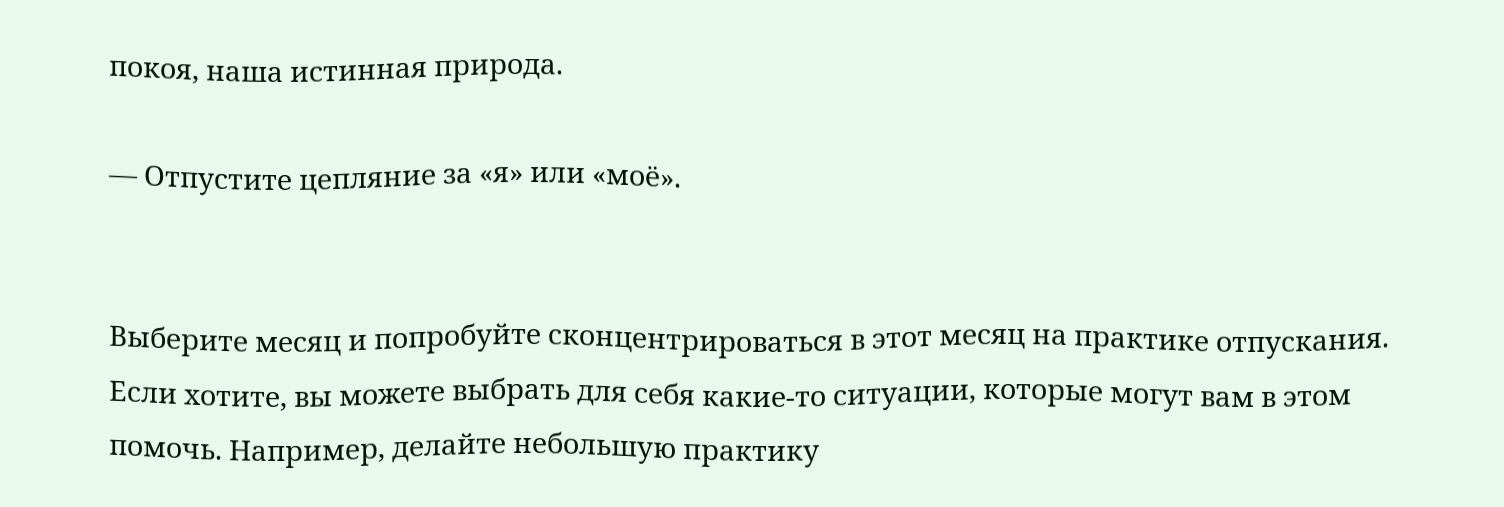покоя, наша истинная природа.

— Отпустите цепляние за «я» или «моё».


Выберите месяц и попробуйте сконцентрироваться в этот месяц на практике отпускания. Если хотите, вы можете выбрать для себя какие-то ситуации, которые могут вам в этом помочь. Например, делайте небольшую практику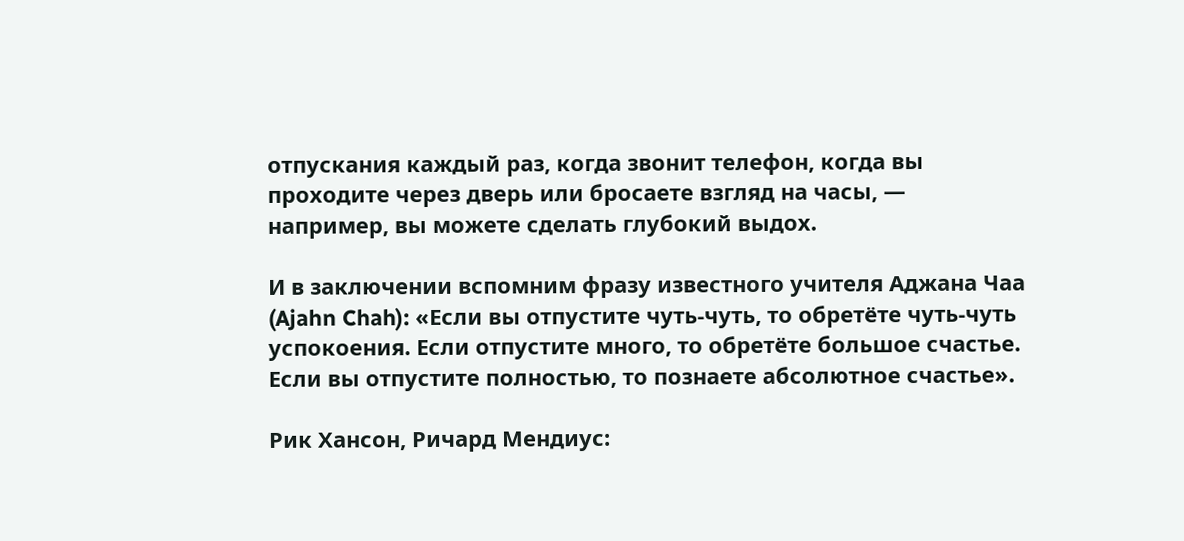отпускания каждый раз, когда звонит телефон, когда вы проходите через дверь или бросаете взгляд на часы, — например, вы можете сделать глубокий выдох.

И в заключении вспомним фразу известного учителя Аджана Чаа (Ajahn Chah): «Если вы отпустите чуть-чуть, то обретёте чуть-чуть успокоения. Если отпустите много, то обретёте большое счастье. Если вы отпустите полностью, то познаете абсолютное счастье».

Рик Хансон, Ричард Мендиус: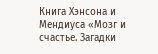Книга Хэнсона и Мендиуса «Мозг и счастье. Загадки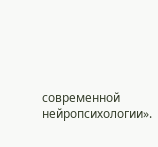современной нейропсихологии».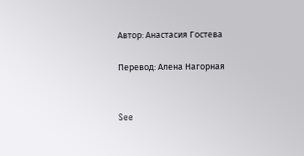Автор: Анастасия Гостева

Перевод: Алена Нагорная


See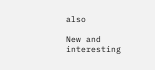also

New and interesting